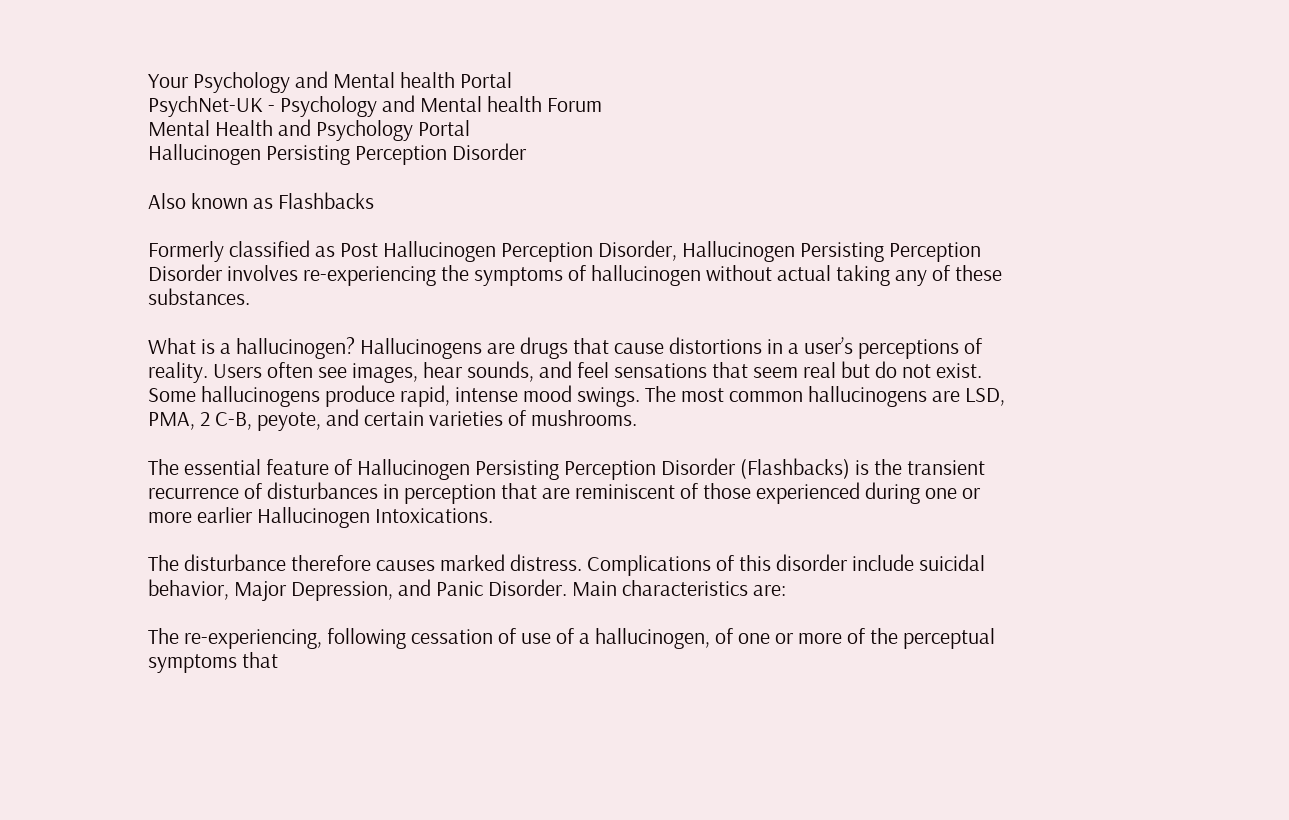Your Psychology and Mental health Portal
PsychNet-UK - Psychology and Mental health Forum
Mental Health and Psychology Portal
Hallucinogen Persisting Perception Disorder

Also known as Flashbacks

Formerly classified as Post Hallucinogen Perception Disorder, Hallucinogen Persisting Perception Disorder involves re-experiencing the symptoms of hallucinogen without actual taking any of these substances.

What is a hallucinogen? Hallucinogens are drugs that cause distortions in a user’s perceptions of reality. Users often see images, hear sounds, and feel sensations that seem real but do not exist. Some hallucinogens produce rapid, intense mood swings. The most common hallucinogens are LSD, PMA, 2 C-B, peyote, and certain varieties of mushrooms.

The essential feature of Hallucinogen Persisting Perception Disorder (Flashbacks) is the transient recurrence of disturbances in perception that are reminiscent of those experienced during one or more earlier Hallucinogen Intoxications.

The disturbance therefore causes marked distress. Complications of this disorder include suicidal behavior, Major Depression, and Panic Disorder. Main characteristics are:

The re-experiencing, following cessation of use of a hallucinogen, of one or more of the perceptual symptoms that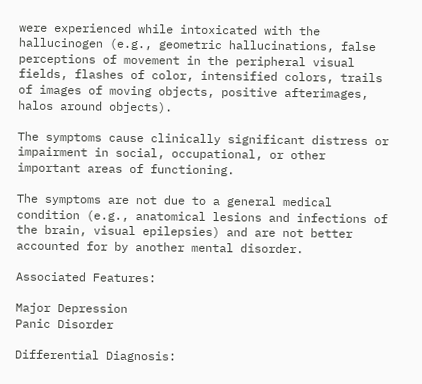were experienced while intoxicated with the hallucinogen (e.g., geometric hallucinations, false perceptions of movement in the peripheral visual fields, flashes of color, intensified colors, trails of images of moving objects, positive afterimages, halos around objects).

The symptoms cause clinically significant distress or impairment in social, occupational, or other important areas of functioning.

The symptoms are not due to a general medical condition (e.g., anatomical lesions and infections of the brain, visual epilepsies) and are not better accounted for by another mental disorder.

Associated Features:

Major Depression
Panic Disorder

Differential Diagnosis: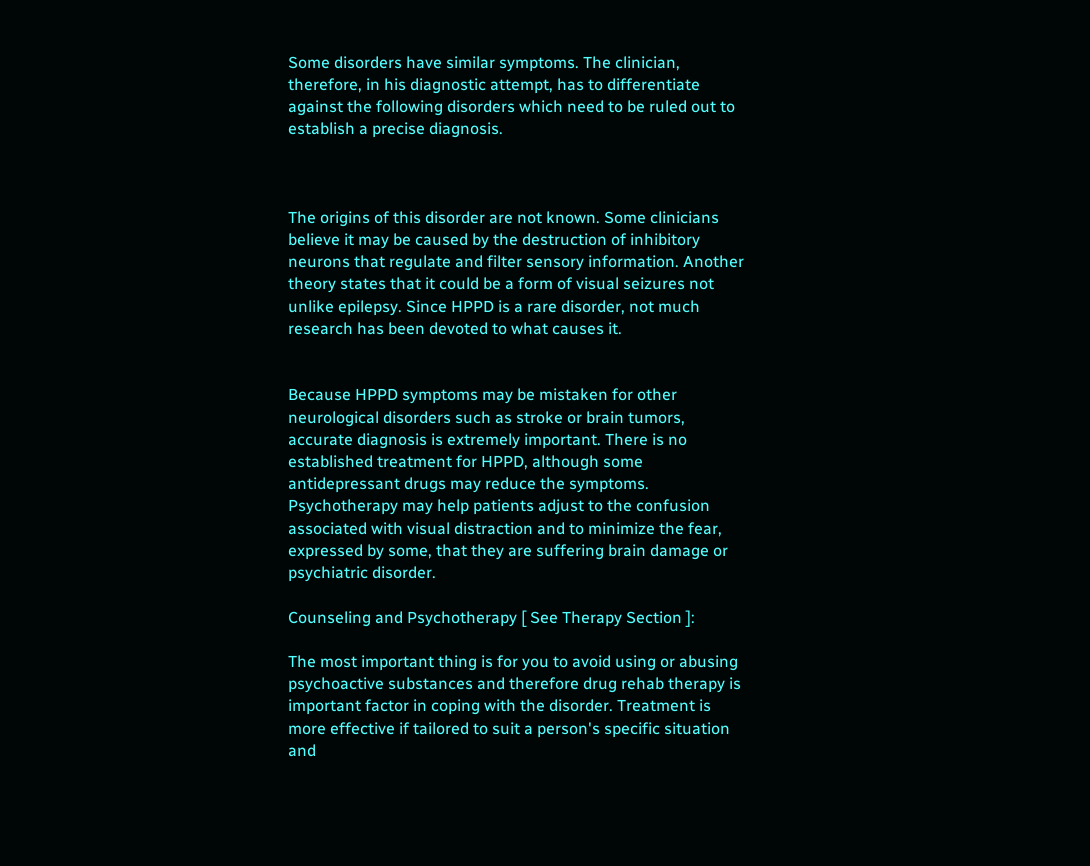Some disorders have similar symptoms. The clinician, therefore, in his diagnostic attempt, has to differentiate against the following disorders which need to be ruled out to establish a precise diagnosis.



The origins of this disorder are not known. Some clinicians believe it may be caused by the destruction of inhibitory neurons that regulate and filter sensory information. Another theory states that it could be a form of visual seizures not unlike epilepsy. Since HPPD is a rare disorder, not much research has been devoted to what causes it.


Because HPPD symptoms may be mistaken for other neurological disorders such as stroke or brain tumors, accurate diagnosis is extremely important. There is no established treatment for HPPD, although some antidepressant drugs may reduce the symptoms. Psychotherapy may help patients adjust to the confusion associated with visual distraction and to minimize the fear, expressed by some, that they are suffering brain damage or psychiatric disorder.

Counseling and Psychotherapy [ See Therapy Section ]:

The most important thing is for you to avoid using or abusing psychoactive substances and therefore drug rehab therapy is important factor in coping with the disorder. Treatment is more effective if tailored to suit a person's specific situation and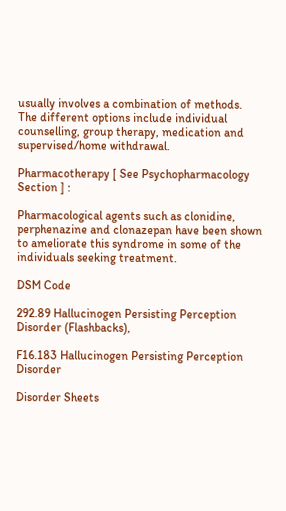usually involves a combination of methods. The different options include individual counselling, group therapy, medication and supervised/home withdrawal.

Pharmacotherapy [ See Psychopharmacology Section ] :

Pharmacological agents such as clonidine, perphenazine and clonazepan have been shown to ameliorate this syndrome in some of the individuals seeking treatment.

DSM Code

292.89 Hallucinogen Persisting Perception Disorder (Flashbacks),

F16.183 Hallucinogen Persisting Perception Disorder

Disorder Sheets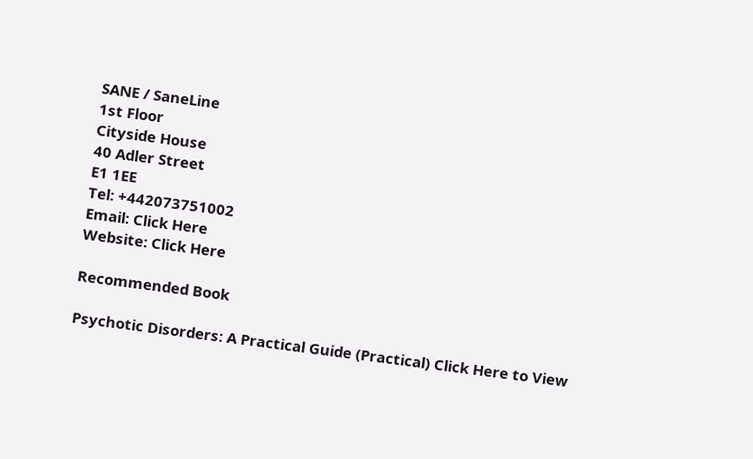SANE / SaneLine
1st Floor
Cityside House
40 Adler Street
E1 1EE
Tel: +442073751002
Email: Click Here
Website: Click Here

Recommended Book

Psychotic Disorders: A Practical Guide (Practical) Click Here to View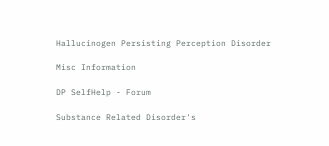Hallucinogen Persisting Perception Disorder

Misc Information

DP SelfHelp - Forum

Substance Related Disorder's